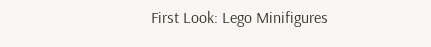First Look: Lego Minifigures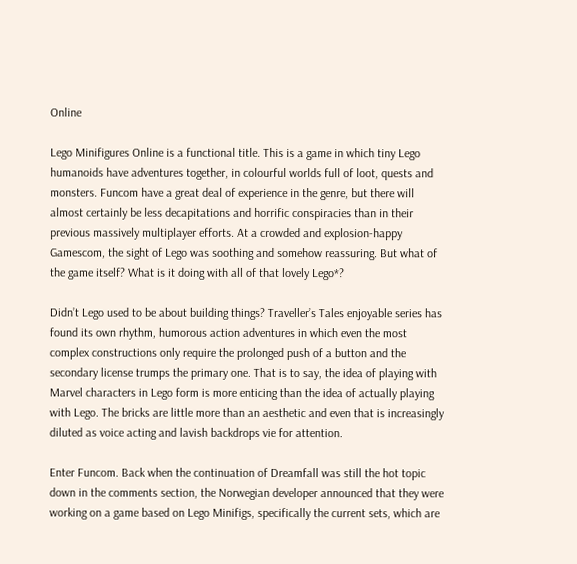Online

Lego Minifigures Online is a functional title. This is a game in which tiny Lego humanoids have adventures together, in colourful worlds full of loot, quests and monsters. Funcom have a great deal of experience in the genre, but there will almost certainly be less decapitations and horrific conspiracies than in their previous massively multiplayer efforts. At a crowded and explosion-happy Gamescom, the sight of Lego was soothing and somehow reassuring. But what of the game itself? What is it doing with all of that lovely Lego*?

Didn’t Lego used to be about building things? Traveller’s Tales enjoyable series has found its own rhythm, humorous action adventures in which even the most complex constructions only require the prolonged push of a button and the secondary license trumps the primary one. That is to say, the idea of playing with Marvel characters in Lego form is more enticing than the idea of actually playing with Lego. The bricks are little more than an aesthetic and even that is increasingly diluted as voice acting and lavish backdrops vie for attention.

Enter Funcom. Back when the continuation of Dreamfall was still the hot topic down in the comments section, the Norwegian developer announced that they were working on a game based on Lego Minifigs, specifically the current sets, which are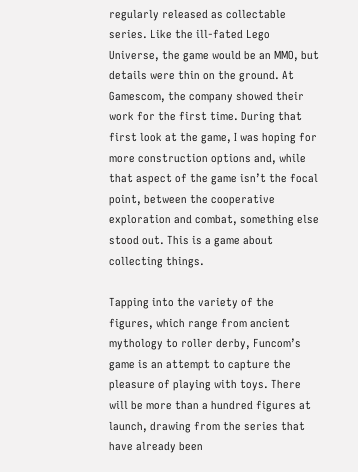regularly released as collectable series. Like the ill-fated Lego Universe, the game would be an MMO, but details were thin on the ground. At Gamescom, the company showed their work for the first time. During that first look at the game, I was hoping for more construction options and, while that aspect of the game isn’t the focal point, between the cooperative exploration and combat, something else stood out. This is a game about collecting things.

Tapping into the variety of the figures, which range from ancient mythology to roller derby, Funcom’s game is an attempt to capture the pleasure of playing with toys. There will be more than a hundred figures at launch, drawing from the series that have already been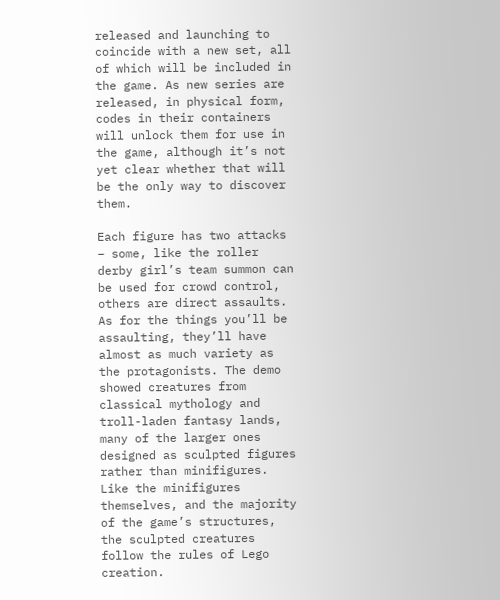released and launching to coincide with a new set, all of which will be included in the game. As new series are released, in physical form, codes in their containers will unlock them for use in the game, although it’s not yet clear whether that will be the only way to discover them.

Each figure has two attacks – some, like the roller derby girl’s team summon can be used for crowd control, others are direct assaults. As for the things you’ll be assaulting, they’ll have almost as much variety as the protagonists. The demo showed creatures from classical mythology and troll-laden fantasy lands, many of the larger ones designed as sculpted figures rather than minifigures. Like the minifigures themselves, and the majority of the game’s structures, the sculpted creatures follow the rules of Lego creation.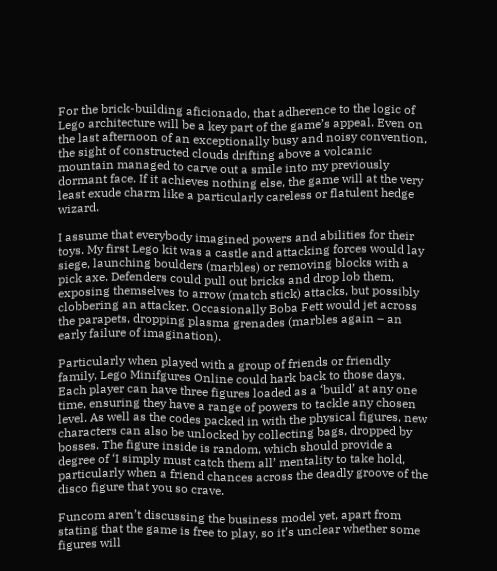For the brick-building aficionado, that adherence to the logic of Lego architecture will be a key part of the game’s appeal. Even on the last afternoon of an exceptionally busy and noisy convention, the sight of constructed clouds drifting above a volcanic mountain managed to carve out a smile into my previously dormant face. If it achieves nothing else, the game will at the very least exude charm like a particularly careless or flatulent hedge wizard.

I assume that everybody imagined powers and abilities for their toys. My first Lego kit was a castle and attacking forces would lay siege, launching boulders (marbles) or removing blocks with a pick axe. Defenders could pull out bricks and drop lob them, exposing themselves to arrow (match stick) attacks, but possibly clobbering an attacker. Occasionally Boba Fett would jet across the parapets, dropping plasma grenades (marbles again – an early failure of imagination).

Particularly when played with a group of friends or friendly family, Lego Minifgures Online could hark back to those days. Each player can have three figures loaded as a ‘build’ at any one time, ensuring they have a range of powers to tackle any chosen level. As well as the codes packed in with the physical figures, new characters can also be unlocked by collecting bags, dropped by bosses. The figure inside is random, which should provide a degree of ‘I simply must catch them all’ mentality to take hold, particularly when a friend chances across the deadly groove of the disco figure that you so crave.

Funcom aren’t discussing the business model yet, apart from stating that the game is free to play, so it’s unclear whether some figures will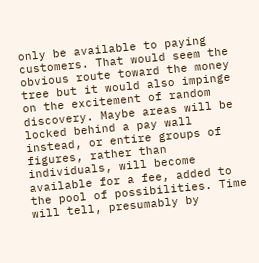only be available to paying customers. That would seem the obvious route toward the money tree but it would also impinge on the excitement of random discovery. Maybe areas will be locked behind a pay wall instead, or entire groups of figures, rather than individuals, will become available for a fee, added to the pool of possibilities. Time will tell, presumably by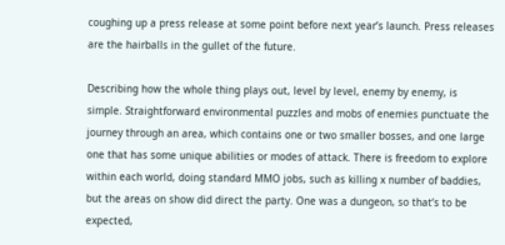coughing up a press release at some point before next year’s launch. Press releases are the hairballs in the gullet of the future.

Describing how the whole thing plays out, level by level, enemy by enemy, is simple. Straightforward environmental puzzles and mobs of enemies punctuate the journey through an area, which contains one or two smaller bosses, and one large one that has some unique abilities or modes of attack. There is freedom to explore within each world, doing standard MMO jobs, such as killing x number of baddies, but the areas on show did direct the party. One was a dungeon, so that’s to be expected,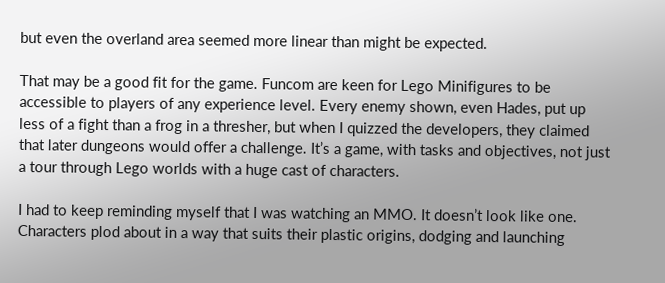but even the overland area seemed more linear than might be expected.

That may be a good fit for the game. Funcom are keen for Lego Minifigures to be accessible to players of any experience level. Every enemy shown, even Hades, put up less of a fight than a frog in a thresher, but when I quizzed the developers, they claimed that later dungeons would offer a challenge. It’s a game, with tasks and objectives, not just a tour through Lego worlds with a huge cast of characters.

I had to keep reminding myself that I was watching an MMO. It doesn’t look like one. Characters plod about in a way that suits their plastic origins, dodging and launching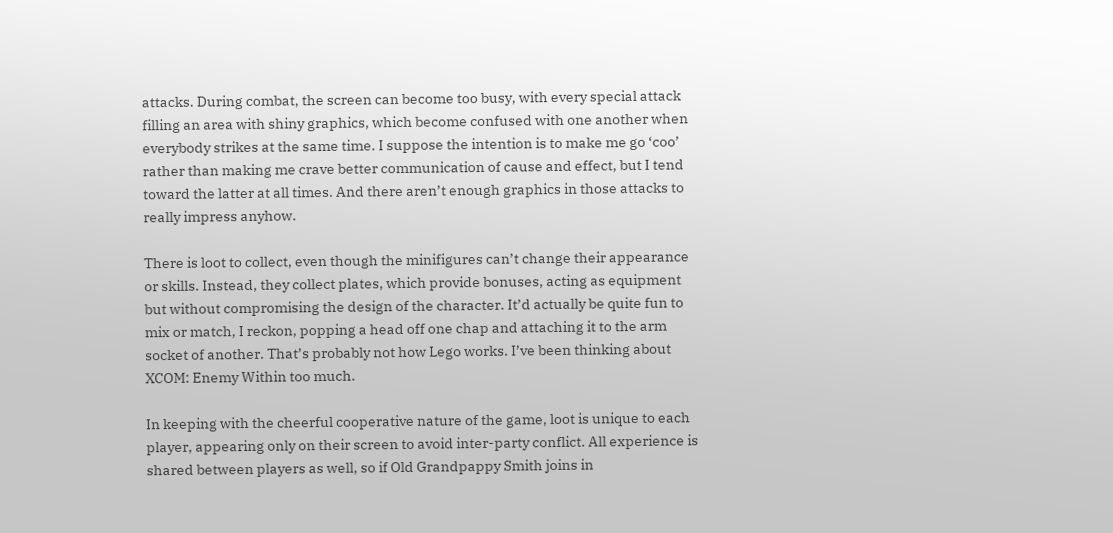attacks. During combat, the screen can become too busy, with every special attack filling an area with shiny graphics, which become confused with one another when everybody strikes at the same time. I suppose the intention is to make me go ‘coo’ rather than making me crave better communication of cause and effect, but I tend toward the latter at all times. And there aren’t enough graphics in those attacks to really impress anyhow.

There is loot to collect, even though the minifigures can’t change their appearance or skills. Instead, they collect plates, which provide bonuses, acting as equipment but without compromising the design of the character. It’d actually be quite fun to mix or match, I reckon, popping a head off one chap and attaching it to the arm socket of another. That’s probably not how Lego works. I’ve been thinking about XCOM: Enemy Within too much.

In keeping with the cheerful cooperative nature of the game, loot is unique to each player, appearing only on their screen to avoid inter-party conflict. All experience is shared between players as well, so if Old Grandpappy Smith joins in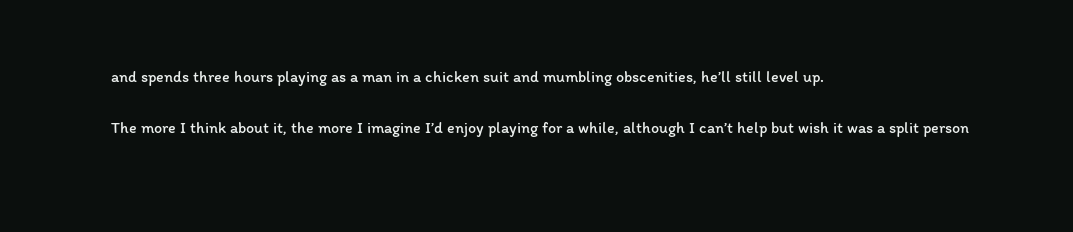and spends three hours playing as a man in a chicken suit and mumbling obscenities, he’ll still level up.

The more I think about it, the more I imagine I’d enjoy playing for a while, although I can’t help but wish it was a split person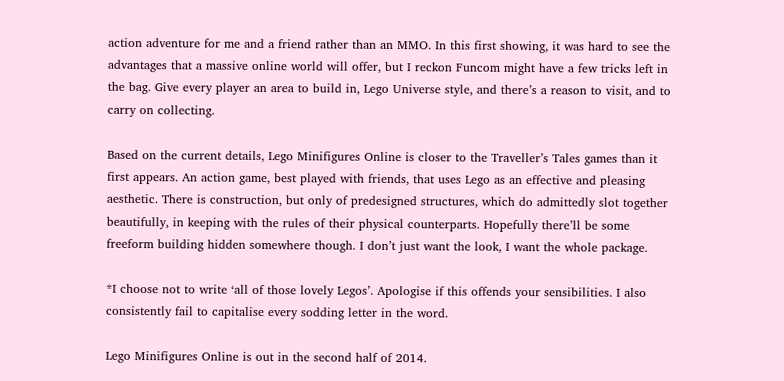action adventure for me and a friend rather than an MMO. In this first showing, it was hard to see the advantages that a massive online world will offer, but I reckon Funcom might have a few tricks left in the bag. Give every player an area to build in, Lego Universe style, and there’s a reason to visit, and to carry on collecting.

Based on the current details, Lego Minifigures Online is closer to the Traveller’s Tales games than it first appears. An action game, best played with friends, that uses Lego as an effective and pleasing aesthetic. There is construction, but only of predesigned structures, which do admittedly slot together beautifully, in keeping with the rules of their physical counterparts. Hopefully there’ll be some freeform building hidden somewhere though. I don’t just want the look, I want the whole package.

*I choose not to write ‘all of those lovely Legos’. Apologise if this offends your sensibilities. I also consistently fail to capitalise every sodding letter in the word.

Lego Minifigures Online is out in the second half of 2014.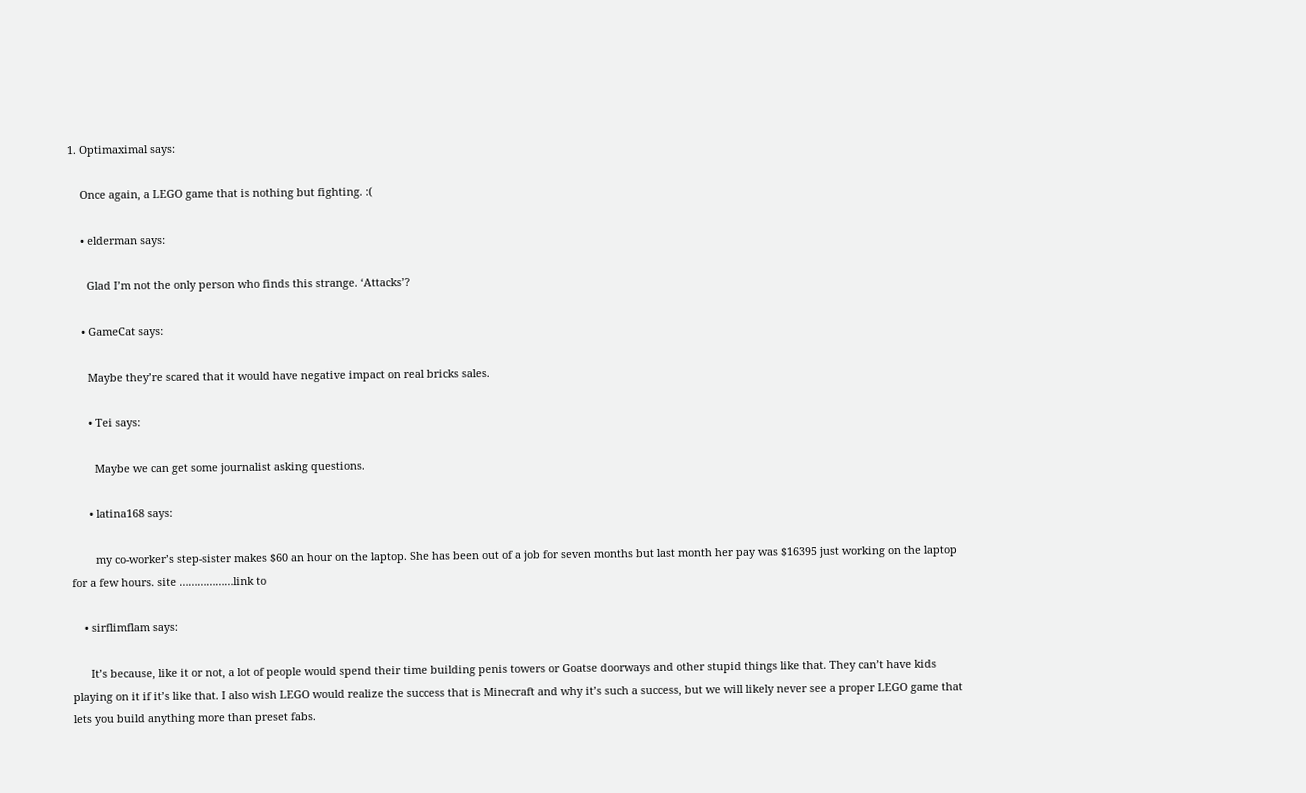1. Optimaximal says:

    Once again, a LEGO game that is nothing but fighting. :(

    • elderman says:

      Glad I’m not the only person who finds this strange. ‘Attacks’?

    • GameCat says:

      Maybe they’re scared that it would have negative impact on real bricks sales.

      • Tei says:

        Maybe we can get some journalist asking questions.

      • latina168 says:

        my co-worker’s step-sister makes $60 an hour on the laptop. She has been out of a job for seven months but last month her pay was $16395 just working on the laptop for a few hours. site ………………link to

    • sirflimflam says:

      It’s because, like it or not, a lot of people would spend their time building penis towers or Goatse doorways and other stupid things like that. They can’t have kids playing on it if it’s like that. I also wish LEGO would realize the success that is Minecraft and why it’s such a success, but we will likely never see a proper LEGO game that lets you build anything more than preset fabs.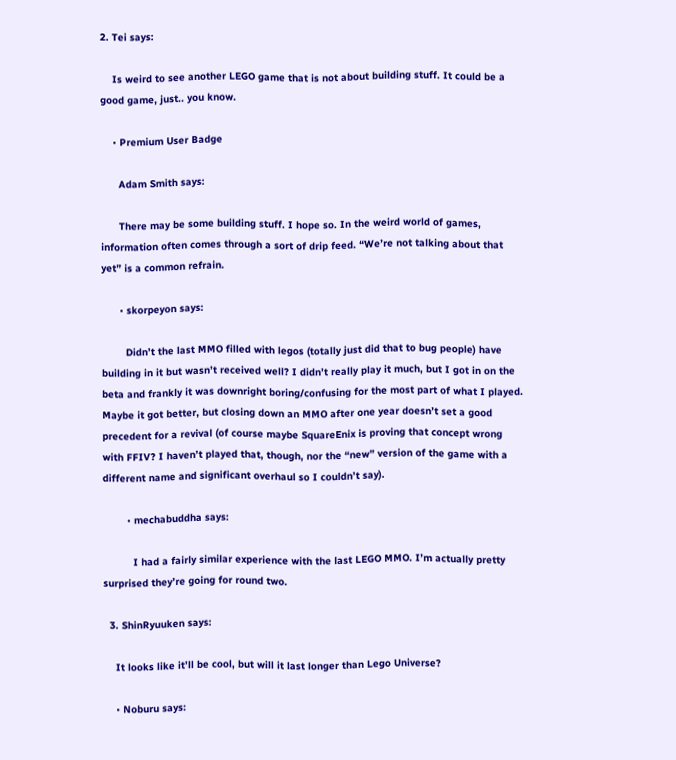2. Tei says:

    Is weird to see another LEGO game that is not about building stuff. It could be a good game, just.. you know.

    • Premium User Badge

      Adam Smith says:

      There may be some building stuff. I hope so. In the weird world of games, information often comes through a sort of drip feed. “We’re not talking about that yet” is a common refrain.

      • skorpeyon says:

        Didn’t the last MMO filled with legos (totally just did that to bug people) have building in it but wasn’t received well? I didn’t really play it much, but I got in on the beta and frankly it was downright boring/confusing for the most part of what I played. Maybe it got better, but closing down an MMO after one year doesn’t set a good precedent for a revival (of course maybe SquareEnix is proving that concept wrong with FFIV? I haven’t played that, though, nor the “new” version of the game with a different name and significant overhaul so I couldn’t say).

        • mechabuddha says:

          I had a fairly similar experience with the last LEGO MMO. I’m actually pretty surprised they’re going for round two.

  3. ShinRyuuken says:

    It looks like it’ll be cool, but will it last longer than Lego Universe?

    • Noburu says: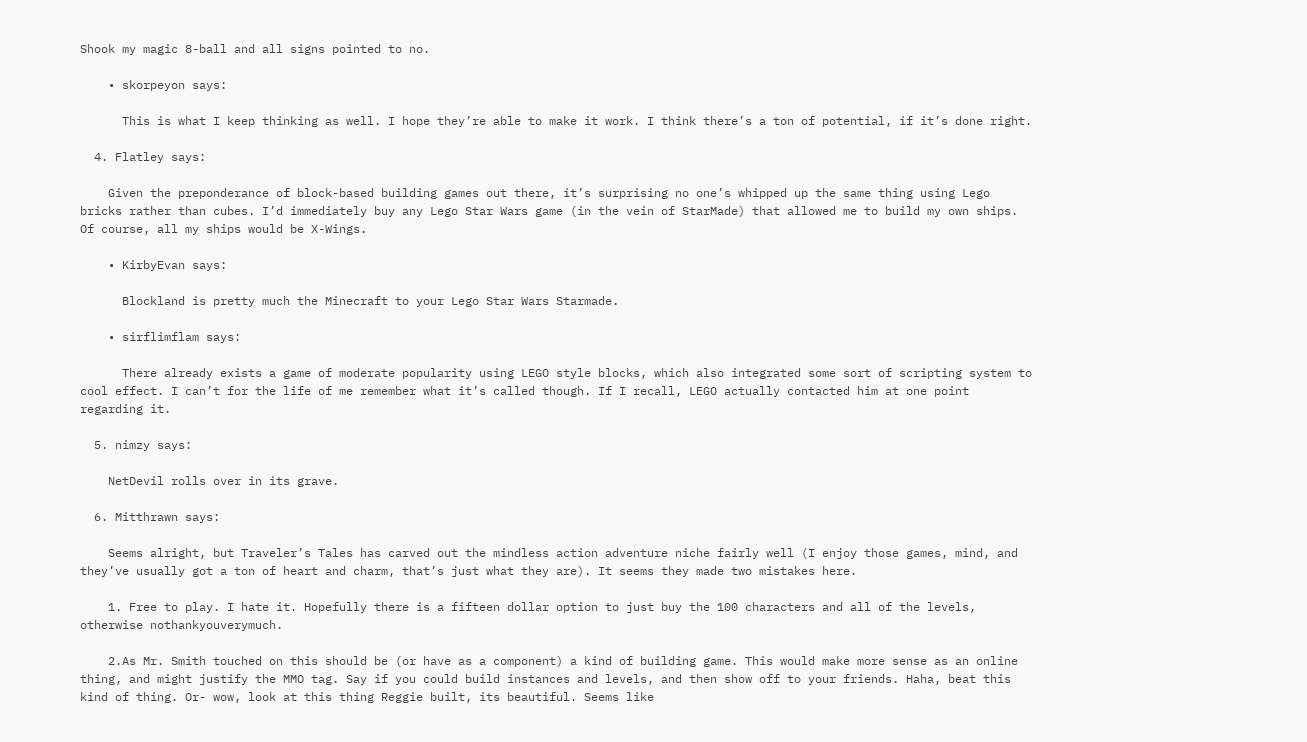Shook my magic 8-ball and all signs pointed to no.

    • skorpeyon says:

      This is what I keep thinking as well. I hope they’re able to make it work. I think there’s a ton of potential, if it’s done right.

  4. Flatley says:

    Given the preponderance of block-based building games out there, it’s surprising no one’s whipped up the same thing using Lego bricks rather than cubes. I’d immediately buy any Lego Star Wars game (in the vein of StarMade) that allowed me to build my own ships. Of course, all my ships would be X-Wings.

    • KirbyEvan says:

      Blockland is pretty much the Minecraft to your Lego Star Wars Starmade.

    • sirflimflam says:

      There already exists a game of moderate popularity using LEGO style blocks, which also integrated some sort of scripting system to cool effect. I can’t for the life of me remember what it’s called though. If I recall, LEGO actually contacted him at one point regarding it.

  5. nimzy says:

    NetDevil rolls over in its grave.

  6. Mitthrawn says:

    Seems alright, but Traveler’s Tales has carved out the mindless action adventure niche fairly well (I enjoy those games, mind, and they’ve usually got a ton of heart and charm, that’s just what they are). It seems they made two mistakes here.

    1. Free to play. I hate it. Hopefully there is a fifteen dollar option to just buy the 100 characters and all of the levels, otherwise nothankyouverymuch.

    2.As Mr. Smith touched on this should be (or have as a component) a kind of building game. This would make more sense as an online thing, and might justify the MMO tag. Say if you could build instances and levels, and then show off to your friends. Haha, beat this kind of thing. Or- wow, look at this thing Reggie built, its beautiful. Seems like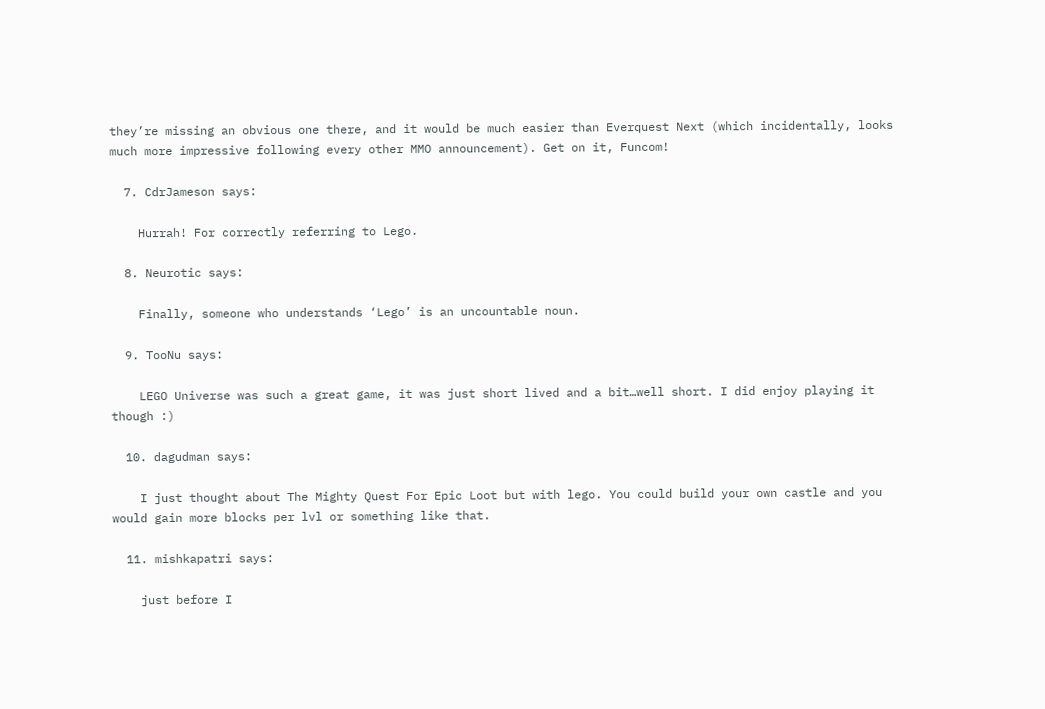they’re missing an obvious one there, and it would be much easier than Everquest Next (which incidentally, looks much more impressive following every other MMO announcement). Get on it, Funcom!

  7. CdrJameson says:

    Hurrah! For correctly referring to Lego.

  8. Neurotic says:

    Finally, someone who understands ‘Lego’ is an uncountable noun.

  9. TooNu says:

    LEGO Universe was such a great game, it was just short lived and a bit…well short. I did enjoy playing it though :)

  10. dagudman says:

    I just thought about The Mighty Quest For Epic Loot but with lego. You could build your own castle and you would gain more blocks per lvl or something like that.

  11. mishkapatri says:

    just before I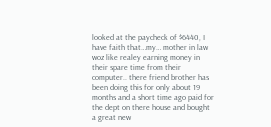looked at the paycheck of $6440, I have faith that…my… mother in law woz like realey earning money in their spare time from their computer.. there friend brother has been doing this for only about 19 months and a short time ago paid for the dept on there house and bought a great new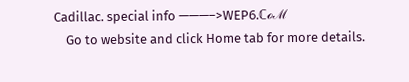Cadillac. special info ———–>WEP6.ℂℴℳ
    Go to website and click Home tab for more details.